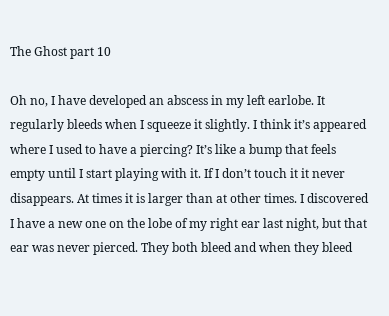The Ghost part 10

Oh no, I have developed an abscess in my left earlobe. It regularly bleeds when I squeeze it slightly. I think it’s appeared where I used to have a piercing? It’s like a bump that feels empty until I start playing with it. If I don’t touch it it never disappears. At times it is larger than at other times. I discovered I have a new one on the lobe of my right ear last night, but that ear was never pierced. They both bleed and when they bleed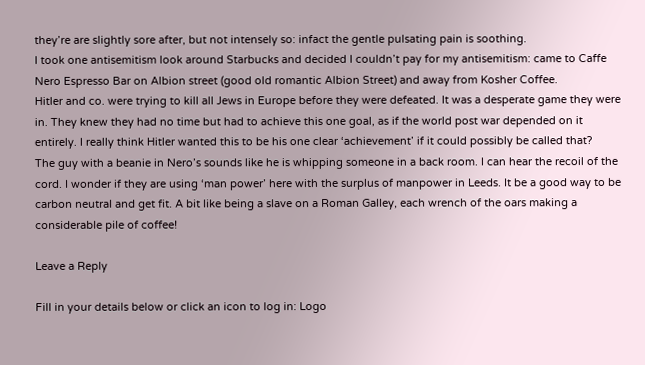they’re are slightly sore after, but not intensely so: infact the gentle pulsating pain is soothing.
I took one antisemitism look around Starbucks and decided I couldn’t pay for my antisemitism: came to Caffe Nero Espresso Bar on Albion street (good old romantic Albion Street) and away from Kosher Coffee.
Hitler and co. were trying to kill all Jews in Europe before they were defeated. It was a desperate game they were in. They knew they had no time but had to achieve this one goal, as if the world post war depended on it entirely. I really think Hitler wanted this to be his one clear ‘achievement’ if it could possibly be called that?
The guy with a beanie in Nero’s sounds like he is whipping someone in a back room. I can hear the recoil of the cord. I wonder if they are using ‘man power’ here with the surplus of manpower in Leeds. It be a good way to be carbon neutral and get fit. A bit like being a slave on a Roman Galley, each wrench of the oars making a considerable pile of coffee!

Leave a Reply

Fill in your details below or click an icon to log in: Logo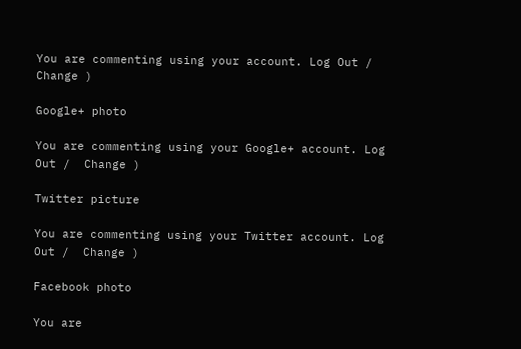You are commenting using your account. Log Out /  Change )

Google+ photo

You are commenting using your Google+ account. Log Out /  Change )

Twitter picture

You are commenting using your Twitter account. Log Out /  Change )

Facebook photo

You are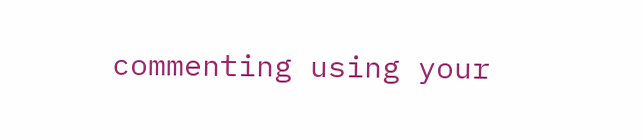commenting using your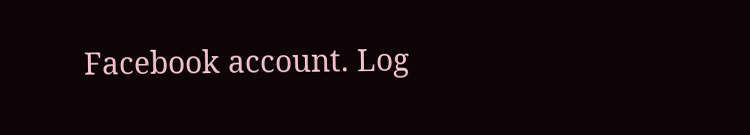Facebook account. Log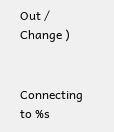Out /  Change )


Connecting to %s